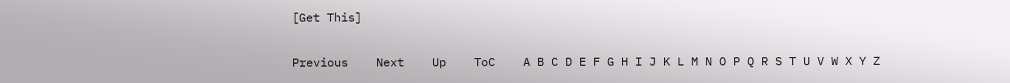[Get This]

Previous    Next    Up    ToC    A B C D E F G H I J K L M N O P Q R S T U V W X Y Z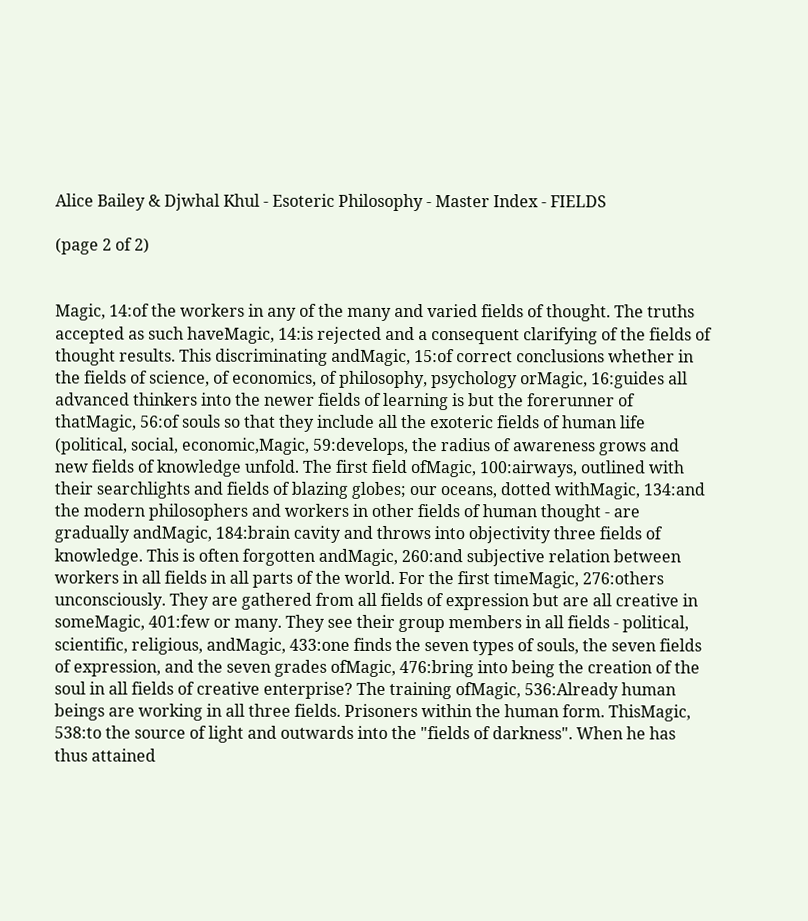Alice Bailey & Djwhal Khul - Esoteric Philosophy - Master Index - FIELDS

(page 2 of 2)


Magic, 14:of the workers in any of the many and varied fields of thought. The truths accepted as such haveMagic, 14:is rejected and a consequent clarifying of the fields of thought results. This discriminating andMagic, 15:of correct conclusions whether in the fields of science, of economics, of philosophy, psychology orMagic, 16:guides all advanced thinkers into the newer fields of learning is but the forerunner of thatMagic, 56:of souls so that they include all the exoteric fields of human life (political, social, economic,Magic, 59:develops, the radius of awareness grows and new fields of knowledge unfold. The first field ofMagic, 100:airways, outlined with their searchlights and fields of blazing globes; our oceans, dotted withMagic, 134:and the modern philosophers and workers in other fields of human thought - are gradually andMagic, 184:brain cavity and throws into objectivity three fields of knowledge. This is often forgotten andMagic, 260:and subjective relation between workers in all fields in all parts of the world. For the first timeMagic, 276:others unconsciously. They are gathered from all fields of expression but are all creative in someMagic, 401:few or many. They see their group members in all fields - political, scientific, religious, andMagic, 433:one finds the seven types of souls, the seven fields of expression, and the seven grades ofMagic, 476:bring into being the creation of the soul in all fields of creative enterprise? The training ofMagic, 536:Already human beings are working in all three fields. Prisoners within the human form. ThisMagic, 538:to the source of light and outwards into the "fields of darkness". When he has thus attained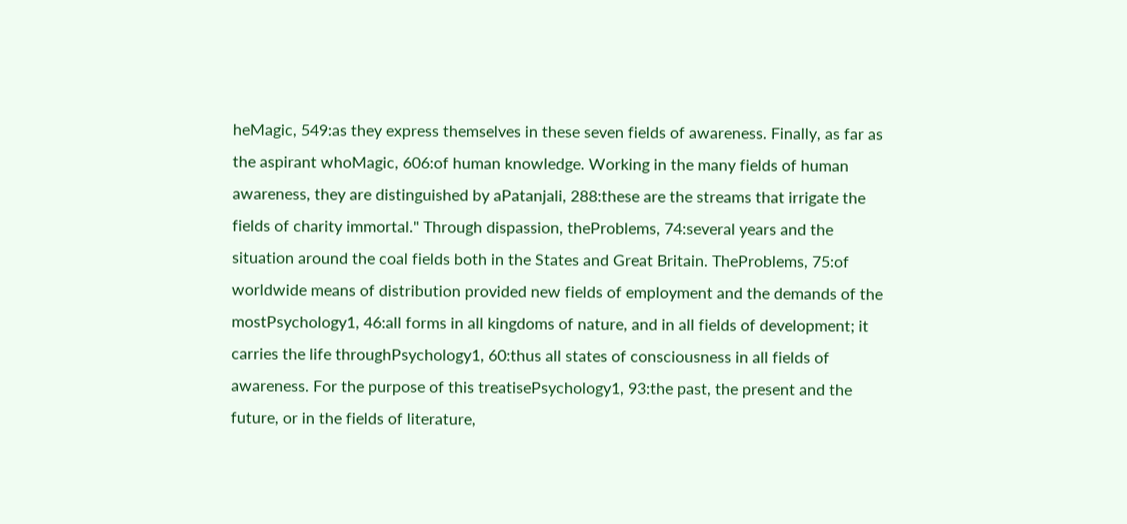heMagic, 549:as they express themselves in these seven fields of awareness. Finally, as far as the aspirant whoMagic, 606:of human knowledge. Working in the many fields of human awareness, they are distinguished by aPatanjali, 288:these are the streams that irrigate the fields of charity immortal." Through dispassion, theProblems, 74:several years and the situation around the coal fields both in the States and Great Britain. TheProblems, 75:of worldwide means of distribution provided new fields of employment and the demands of the mostPsychology1, 46:all forms in all kingdoms of nature, and in all fields of development; it carries the life throughPsychology1, 60:thus all states of consciousness in all fields of awareness. For the purpose of this treatisePsychology1, 93:the past, the present and the future, or in the fields of literature,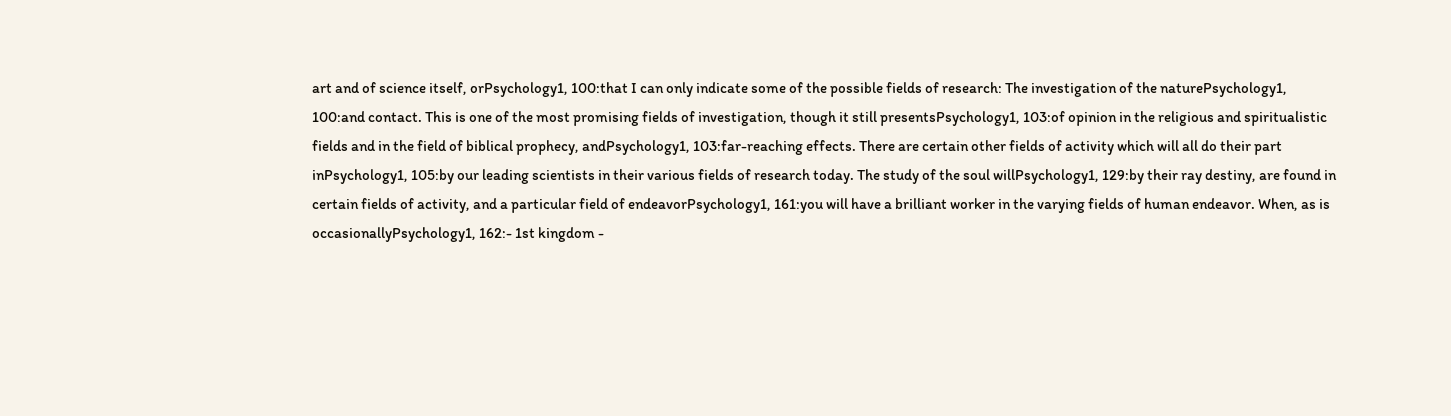art and of science itself, orPsychology1, 100:that I can only indicate some of the possible fields of research: The investigation of the naturePsychology1, 100:and contact. This is one of the most promising fields of investigation, though it still presentsPsychology1, 103:of opinion in the religious and spiritualistic fields and in the field of biblical prophecy, andPsychology1, 103:far-reaching effects. There are certain other fields of activity which will all do their part inPsychology1, 105:by our leading scientists in their various fields of research today. The study of the soul willPsychology1, 129:by their ray destiny, are found in certain fields of activity, and a particular field of endeavorPsychology1, 161:you will have a brilliant worker in the varying fields of human endeavor. When, as is occasionallyPsychology1, 162:- 1st kingdom -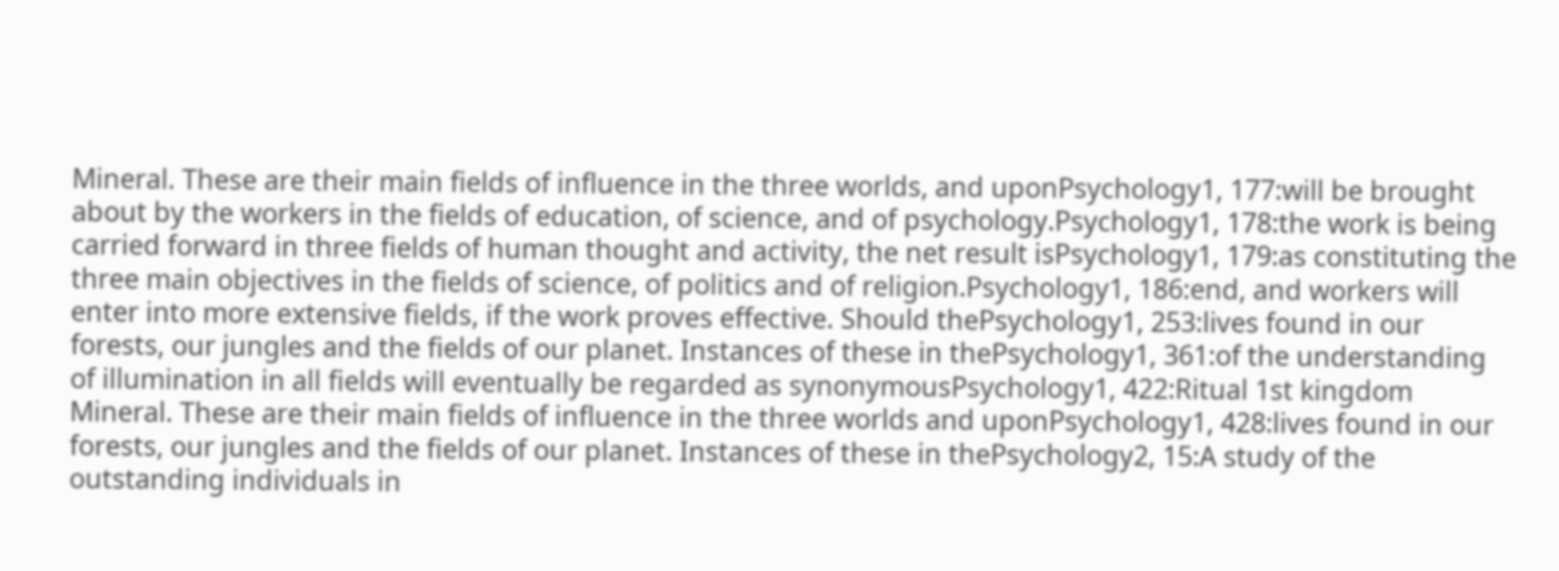Mineral. These are their main fields of influence in the three worlds, and uponPsychology1, 177:will be brought about by the workers in the fields of education, of science, and of psychology.Psychology1, 178:the work is being carried forward in three fields of human thought and activity, the net result isPsychology1, 179:as constituting the three main objectives in the fields of science, of politics and of religion.Psychology1, 186:end, and workers will enter into more extensive fields, if the work proves effective. Should thePsychology1, 253:lives found in our forests, our jungles and the fields of our planet. Instances of these in thePsychology1, 361:of the understanding of illumination in all fields will eventually be regarded as synonymousPsychology1, 422:Ritual 1st kingdom Mineral. These are their main fields of influence in the three worlds and uponPsychology1, 428:lives found in our forests, our jungles and the fields of our planet. Instances of these in thePsychology2, 15:A study of the outstanding individuals in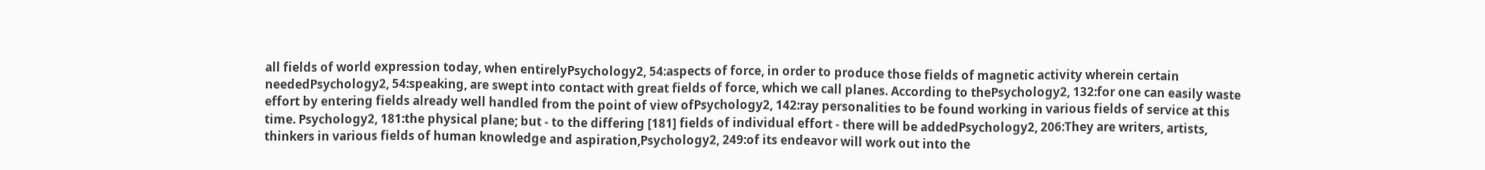all fields of world expression today, when entirelyPsychology2, 54:aspects of force, in order to produce those fields of magnetic activity wherein certain neededPsychology2, 54:speaking, are swept into contact with great fields of force, which we call planes. According to thePsychology2, 132:for one can easily waste effort by entering fields already well handled from the point of view ofPsychology2, 142:ray personalities to be found working in various fields of service at this time. Psychology2, 181:the physical plane; but - to the differing [181] fields of individual effort - there will be addedPsychology2, 206:They are writers, artists, thinkers in various fields of human knowledge and aspiration,Psychology2, 249:of its endeavor will work out into the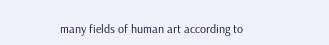many fields of human art according to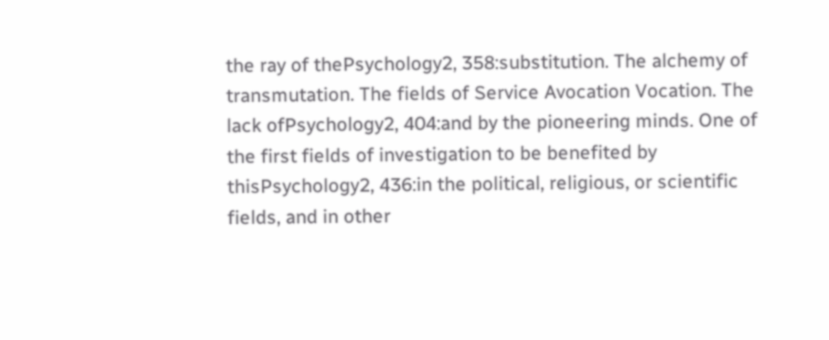the ray of thePsychology2, 358:substitution. The alchemy of transmutation. The fields of Service Avocation Vocation. The lack ofPsychology2, 404:and by the pioneering minds. One of the first fields of investigation to be benefited by thisPsychology2, 436:in the political, religious, or scientific fields, and in other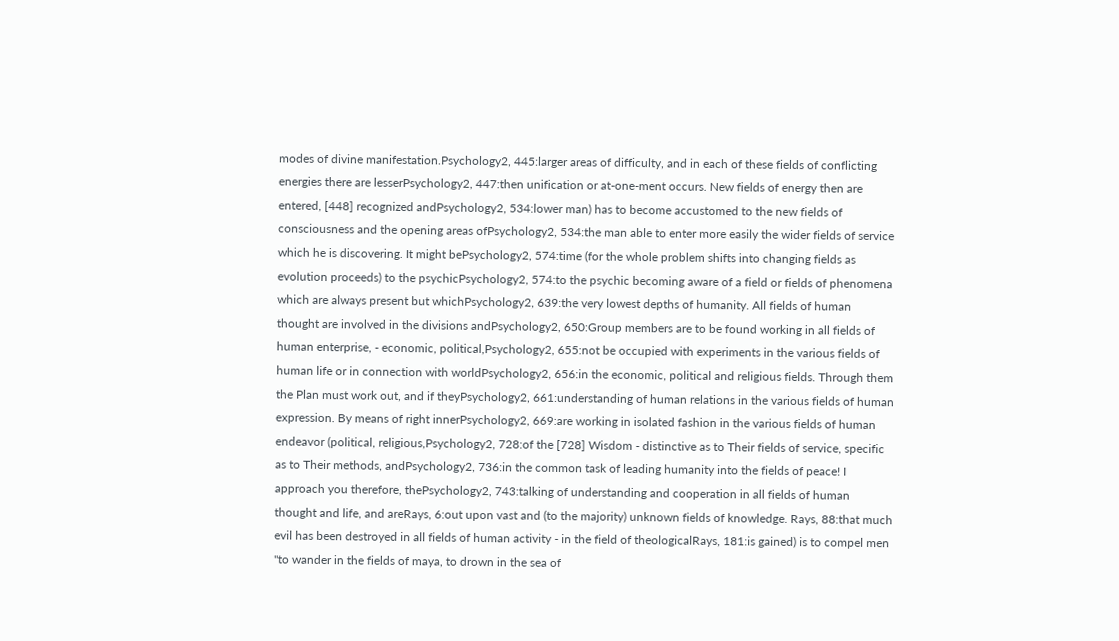modes of divine manifestation.Psychology2, 445:larger areas of difficulty, and in each of these fields of conflicting energies there are lesserPsychology2, 447:then unification or at-one-ment occurs. New fields of energy then are entered, [448] recognized andPsychology2, 534:lower man) has to become accustomed to the new fields of consciousness and the opening areas ofPsychology2, 534:the man able to enter more easily the wider fields of service which he is discovering. It might bePsychology2, 574:time (for the whole problem shifts into changing fields as evolution proceeds) to the psychicPsychology2, 574:to the psychic becoming aware of a field or fields of phenomena which are always present but whichPsychology2, 639:the very lowest depths of humanity. All fields of human thought are involved in the divisions andPsychology2, 650:Group members are to be found working in all fields of human enterprise, - economic, political,Psychology2, 655:not be occupied with experiments in the various fields of human life or in connection with worldPsychology2, 656:in the economic, political and religious fields. Through them the Plan must work out, and if theyPsychology2, 661:understanding of human relations in the various fields of human expression. By means of right innerPsychology2, 669:are working in isolated fashion in the various fields of human endeavor (political, religious,Psychology2, 728:of the [728] Wisdom - distinctive as to Their fields of service, specific as to Their methods, andPsychology2, 736:in the common task of leading humanity into the fields of peace! I approach you therefore, thePsychology2, 743:talking of understanding and cooperation in all fields of human thought and life, and areRays, 6:out upon vast and (to the majority) unknown fields of knowledge. Rays, 88:that much evil has been destroyed in all fields of human activity - in the field of theologicalRays, 181:is gained) is to compel men "to wander in the fields of maya, to drown in the sea of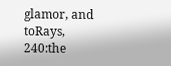glamor, and toRays, 240:the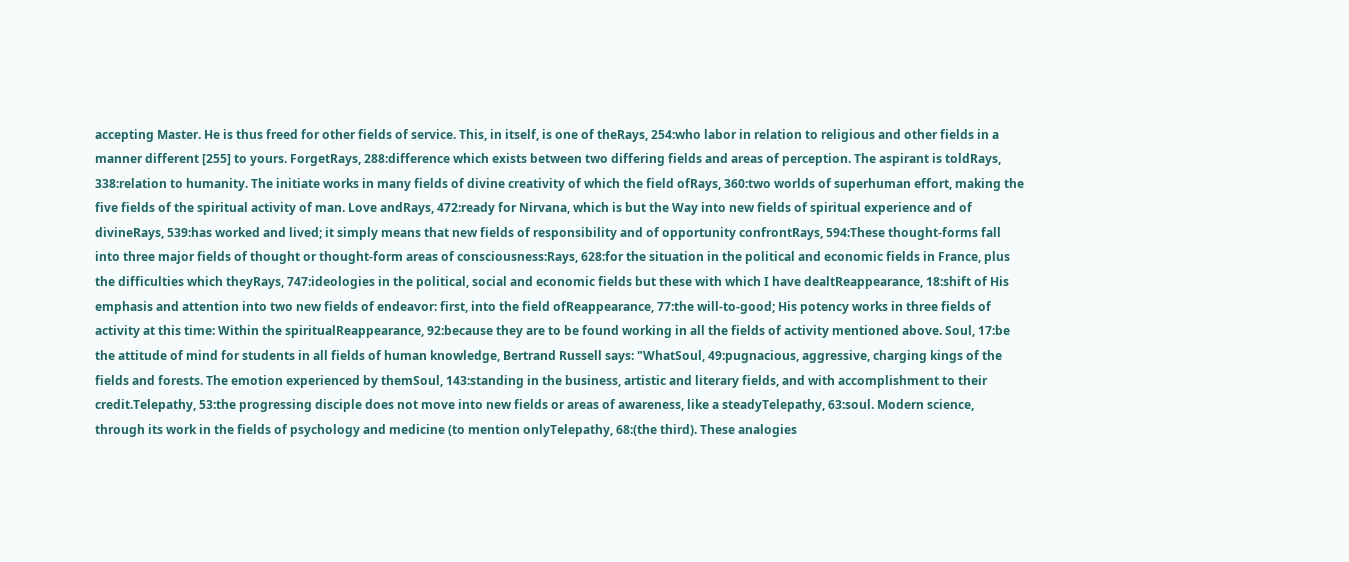accepting Master. He is thus freed for other fields of service. This, in itself, is one of theRays, 254:who labor in relation to religious and other fields in a manner different [255] to yours. ForgetRays, 288:difference which exists between two differing fields and areas of perception. The aspirant is toldRays, 338:relation to humanity. The initiate works in many fields of divine creativity of which the field ofRays, 360:two worlds of superhuman effort, making the five fields of the spiritual activity of man. Love andRays, 472:ready for Nirvana, which is but the Way into new fields of spiritual experience and of divineRays, 539:has worked and lived; it simply means that new fields of responsibility and of opportunity confrontRays, 594:These thought-forms fall into three major fields of thought or thought-form areas of consciousness:Rays, 628:for the situation in the political and economic fields in France, plus the difficulties which theyRays, 747:ideologies in the political, social and economic fields but these with which I have dealtReappearance, 18:shift of His emphasis and attention into two new fields of endeavor: first, into the field ofReappearance, 77:the will-to-good; His potency works in three fields of activity at this time: Within the spiritualReappearance, 92:because they are to be found working in all the fields of activity mentioned above. Soul, 17:be the attitude of mind for students in all fields of human knowledge, Bertrand Russell says: "WhatSoul, 49:pugnacious, aggressive, charging kings of the fields and forests. The emotion experienced by themSoul, 143:standing in the business, artistic and literary fields, and with accomplishment to their credit.Telepathy, 53:the progressing disciple does not move into new fields or areas of awareness, like a steadyTelepathy, 63:soul. Modern science, through its work in the fields of psychology and medicine (to mention onlyTelepathy, 68:(the third). These analogies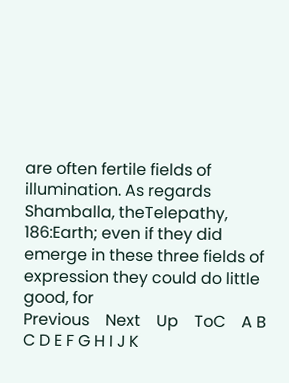are often fertile fields of illumination. As regards Shamballa, theTelepathy, 186:Earth; even if they did emerge in these three fields of expression they could do little good, for
Previous    Next    Up    ToC    A B C D E F G H I J K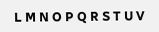L M N O P Q R S T U V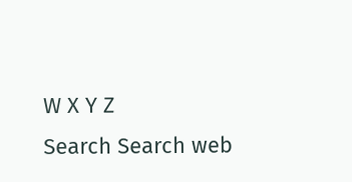W X Y Z
Search Search web